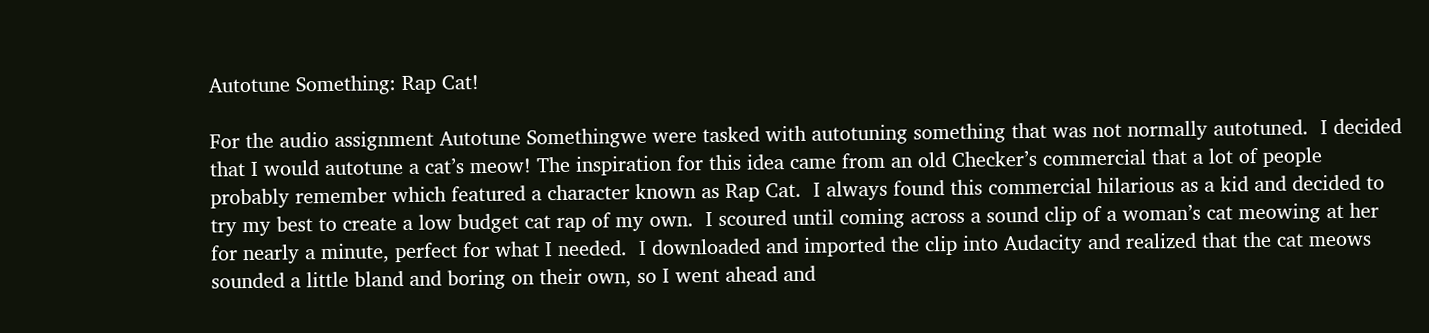Autotune Something: Rap Cat!

For the audio assignment Autotune Somethingwe were tasked with autotuning something that was not normally autotuned.  I decided that I would autotune a cat’s meow! The inspiration for this idea came from an old Checker’s commercial that a lot of people probably remember which featured a character known as Rap Cat.  I always found this commercial hilarious as a kid and decided to try my best to create a low budget cat rap of my own.  I scoured until coming across a sound clip of a woman’s cat meowing at her for nearly a minute, perfect for what I needed.  I downloaded and imported the clip into Audacity and realized that the cat meows sounded a little bland and boring on their own, so I went ahead and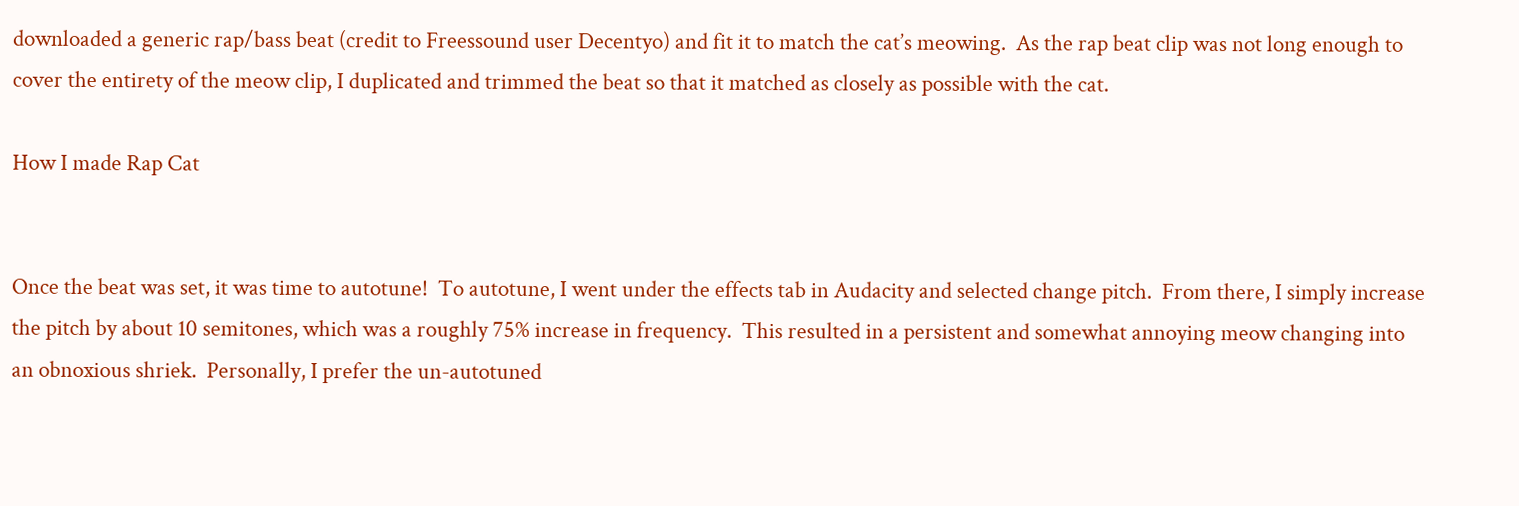downloaded a generic rap/bass beat (credit to Freessound user Decentyo) and fit it to match the cat’s meowing.  As the rap beat clip was not long enough to cover the entirety of the meow clip, I duplicated and trimmed the beat so that it matched as closely as possible with the cat.

How I made Rap Cat


Once the beat was set, it was time to autotune!  To autotune, I went under the effects tab in Audacity and selected change pitch.  From there, I simply increase the pitch by about 10 semitones, which was a roughly 75% increase in frequency.  This resulted in a persistent and somewhat annoying meow changing into an obnoxious shriek.  Personally, I prefer the un-autotuned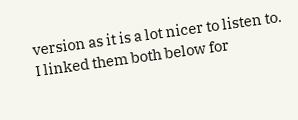version as it is a lot nicer to listen to.  I linked them both below for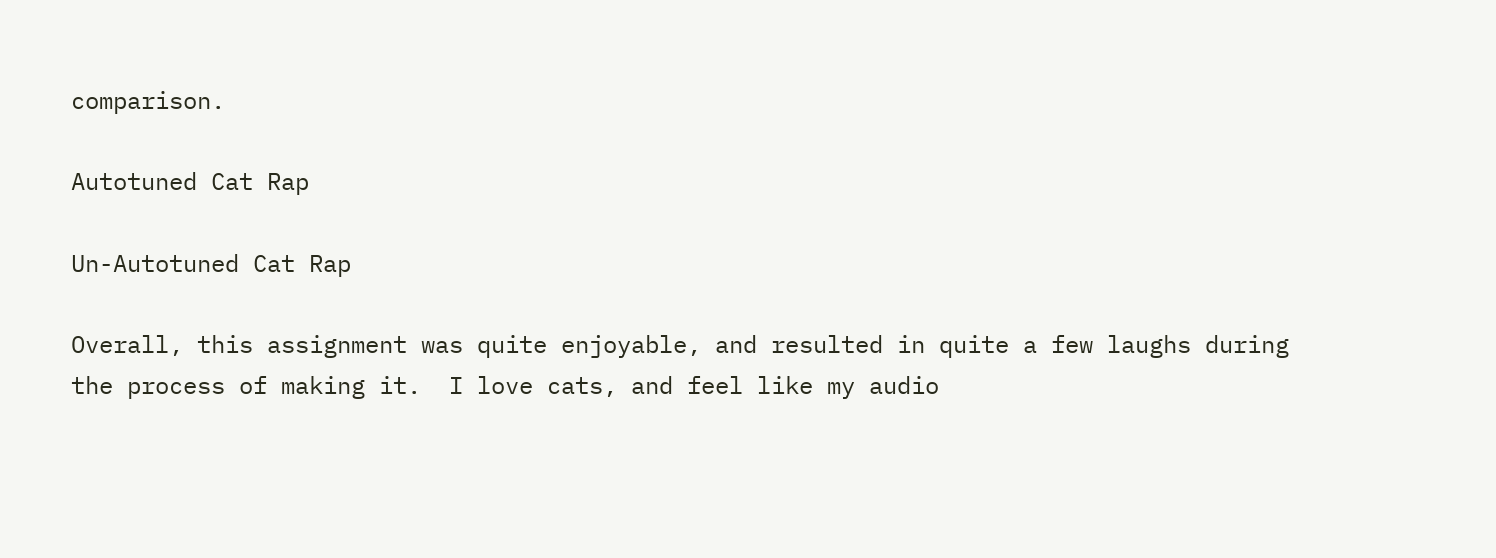comparison.

Autotuned Cat Rap

Un-Autotuned Cat Rap

Overall, this assignment was quite enjoyable, and resulted in quite a few laughs during the process of making it.  I love cats, and feel like my audio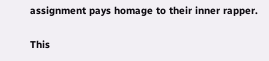assignment pays homage to their inner rapper.

This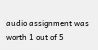audio assignment was worth 1 out of 5